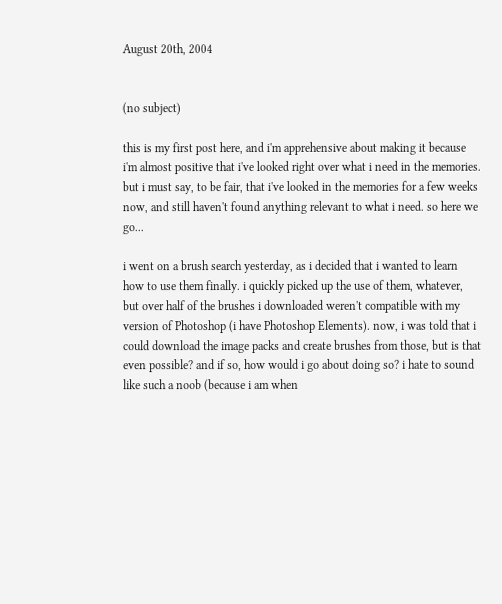August 20th, 2004


(no subject)

this is my first post here, and i'm apprehensive about making it because i'm almost positive that i've looked right over what i need in the memories. but i must say, to be fair, that i've looked in the memories for a few weeks now, and still haven't found anything relevant to what i need. so here we go...

i went on a brush search yesterday, as i decided that i wanted to learn how to use them finally. i quickly picked up the use of them, whatever, but over half of the brushes i downloaded weren't compatible with my version of Photoshop (i have Photoshop Elements). now, i was told that i could download the image packs and create brushes from those, but is that even possible? and if so, how would i go about doing so? i hate to sound like such a noob (because i am when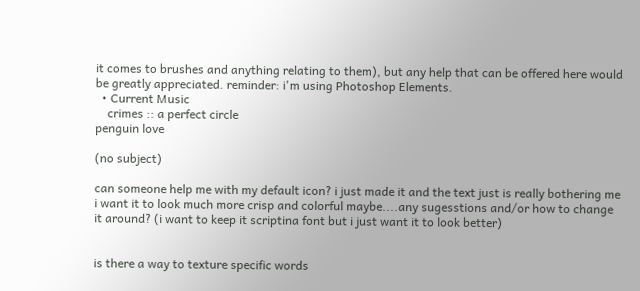it comes to brushes and anything relating to them), but any help that can be offered here would be greatly appreciated. reminder: i'm using Photoshop Elements.
  • Current Music
    crimes :: a perfect circle
penguin love

(no subject)

can someone help me with my default icon? i just made it and the text just is really bothering me i want it to look much more crisp and colorful maybe....any sugesstions and/or how to change it around? (i want to keep it scriptina font but i just want it to look better)


is there a way to texture specific words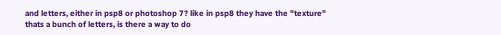and letters, either in psp8 or photoshop 7? like in psp8 they have the "texture" thats a bunch of letters, is there a way to do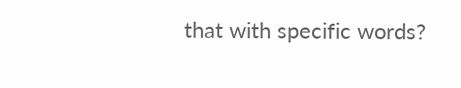that with specific words?